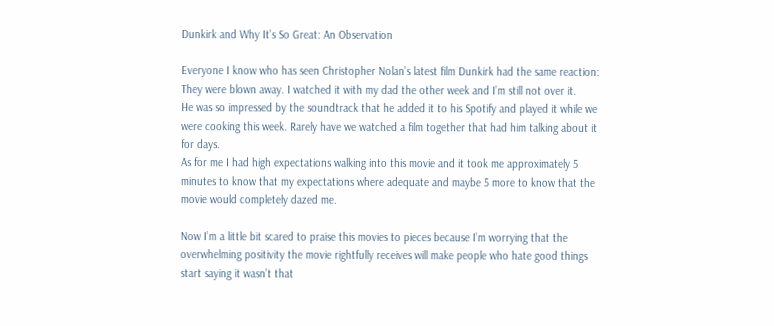Dunkirk and Why It’s So Great: An Observation

Everyone I know who has seen Christopher Nolan’s latest film Dunkirk had the same reaction: They were blown away. I watched it with my dad the other week and I’m still not over it.
He was so impressed by the soundtrack that he added it to his Spotify and played it while we were cooking this week. Rarely have we watched a film together that had him talking about it for days.
As for me I had high expectations walking into this movie and it took me approximately 5 minutes to know that my expectations where adequate and maybe 5 more to know that the movie would completely dazed me.

Now I’m a little bit scared to praise this movies to pieces because I’m worrying that the overwhelming positivity the movie rightfully receives will make people who hate good things start saying it wasn’t that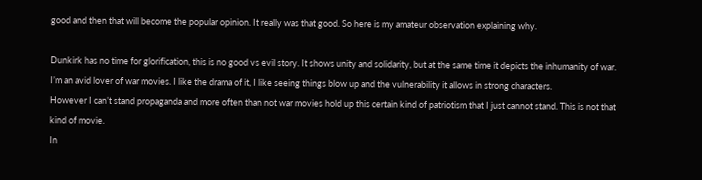good and then that will become the popular opinion. It really was that good. So here is my amateur observation explaining why.

Dunkirk has no time for glorification, this is no good vs evil story. It shows unity and solidarity, but at the same time it depicts the inhumanity of war.
I’m an avid lover of war movies. I like the drama of it, I like seeing things blow up and the vulnerability it allows in strong characters.
However I can’t stand propaganda and more often than not war movies hold up this certain kind of patriotism that I just cannot stand. This is not that kind of movie.
In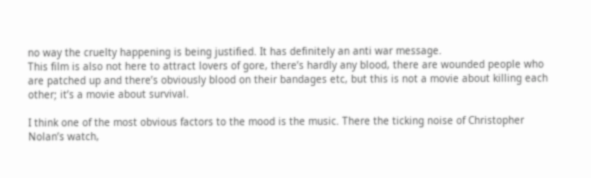no way the cruelty happening is being justified. It has definitely an anti war message.
This film is also not here to attract lovers of gore, there’s hardly any blood, there are wounded people who are patched up and there’s obviously blood on their bandages etc, but this is not a movie about killing each other; it’s a movie about survival.

I think one of the most obvious factors to the mood is the music. There the ticking noise of Christopher Nolan’s watch,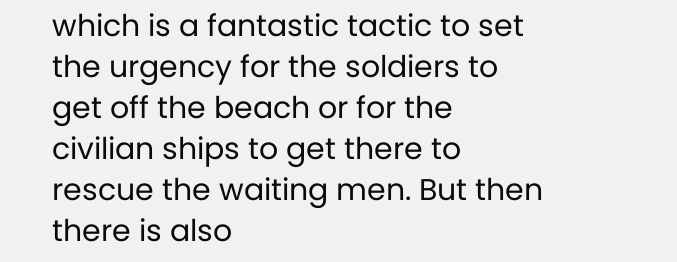which is a fantastic tactic to set the urgency for the soldiers to get off the beach or for the civilian ships to get there to rescue the waiting men. But then there is also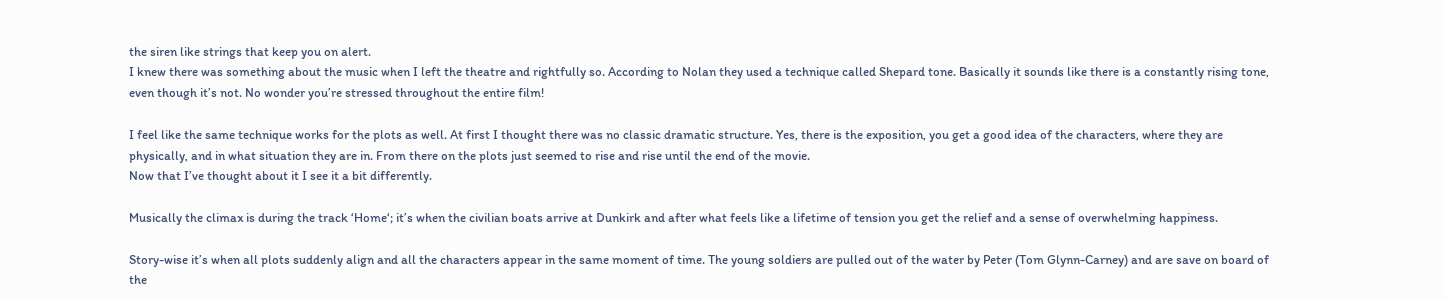the siren like strings that keep you on alert.
I knew there was something about the music when I left the theatre and rightfully so. According to Nolan they used a technique called Shepard tone. Basically it sounds like there is a constantly rising tone, even though it’s not. No wonder you’re stressed throughout the entire film!

I feel like the same technique works for the plots as well. At first I thought there was no classic dramatic structure. Yes, there is the exposition, you get a good idea of the characters, where they are physically, and in what situation they are in. From there on the plots just seemed to rise and rise until the end of the movie.
Now that I’ve thought about it I see it a bit differently.

Musically the climax is during the track ‘Home‘; it’s when the civilian boats arrive at Dunkirk and after what feels like a lifetime of tension you get the relief and a sense of overwhelming happiness.

Story-wise it’s when all plots suddenly align and all the characters appear in the same moment of time. The young soldiers are pulled out of the water by Peter (Tom Glynn-Carney) and are save on board of the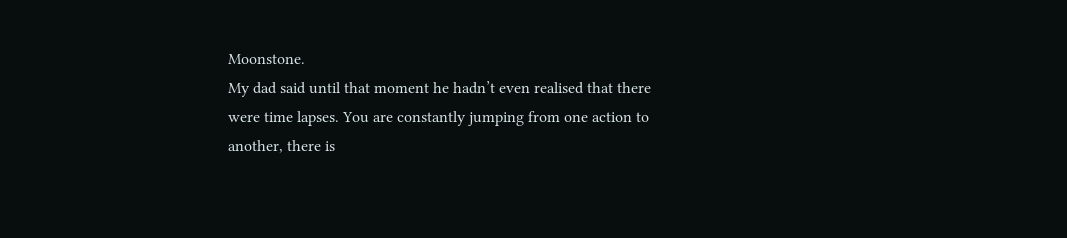Moonstone.
My dad said until that moment he hadn’t even realised that there were time lapses. You are constantly jumping from one action to another, there is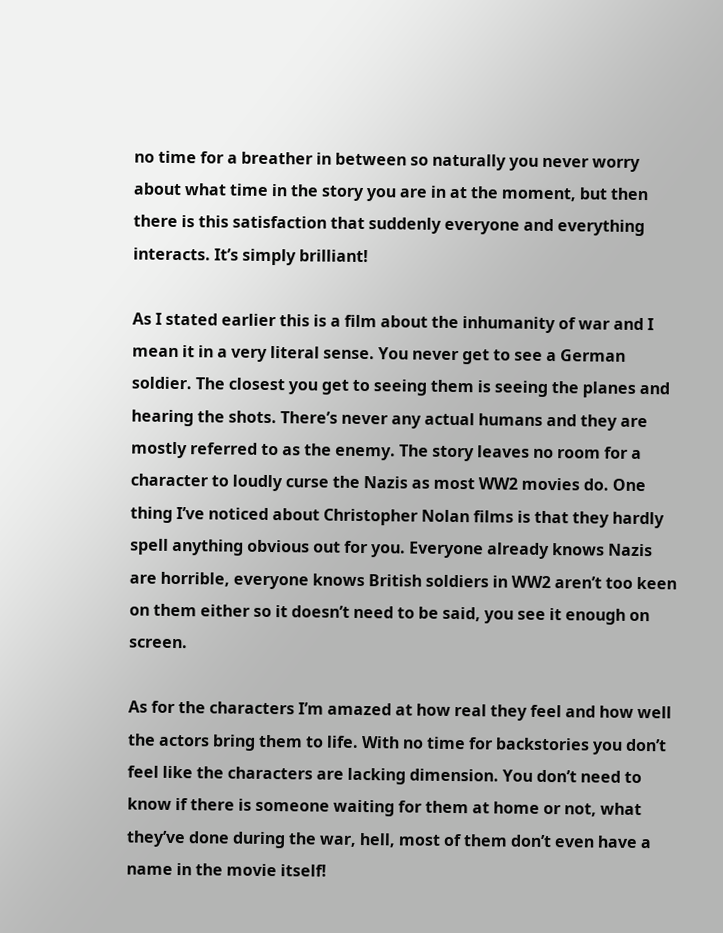no time for a breather in between so naturally you never worry about what time in the story you are in at the moment, but then there is this satisfaction that suddenly everyone and everything interacts. It’s simply brilliant!

As I stated earlier this is a film about the inhumanity of war and I mean it in a very literal sense. You never get to see a German soldier. The closest you get to seeing them is seeing the planes and hearing the shots. There’s never any actual humans and they are mostly referred to as the enemy. The story leaves no room for a character to loudly curse the Nazis as most WW2 movies do. One thing I’ve noticed about Christopher Nolan films is that they hardly spell anything obvious out for you. Everyone already knows Nazis are horrible, everyone knows British soldiers in WW2 aren’t too keen on them either so it doesn’t need to be said, you see it enough on screen.

As for the characters I’m amazed at how real they feel and how well the actors bring them to life. With no time for backstories you don’t feel like the characters are lacking dimension. You don’t need to know if there is someone waiting for them at home or not, what they’ve done during the war, hell, most of them don’t even have a name in the movie itself!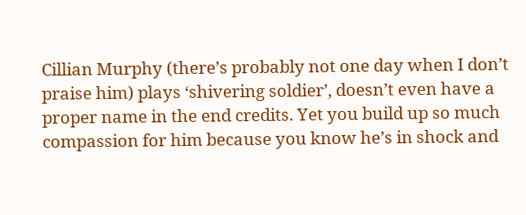Cillian Murphy (there’s probably not one day when I don’t praise him) plays ‘shivering soldier’, doesn’t even have a proper name in the end credits. Yet you build up so much compassion for him because you know he’s in shock and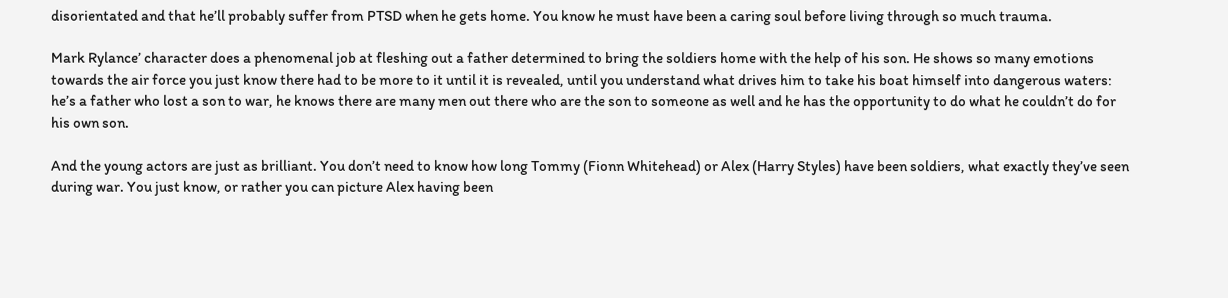disorientated and that he’ll probably suffer from PTSD when he gets home. You know he must have been a caring soul before living through so much trauma.

Mark Rylance’ character does a phenomenal job at fleshing out a father determined to bring the soldiers home with the help of his son. He shows so many emotions towards the air force you just know there had to be more to it until it is revealed, until you understand what drives him to take his boat himself into dangerous waters: he’s a father who lost a son to war, he knows there are many men out there who are the son to someone as well and he has the opportunity to do what he couldn’t do for his own son.

And the young actors are just as brilliant. You don’t need to know how long Tommy (Fionn Whitehead) or Alex (Harry Styles) have been soldiers, what exactly they’ve seen during war. You just know, or rather you can picture Alex having been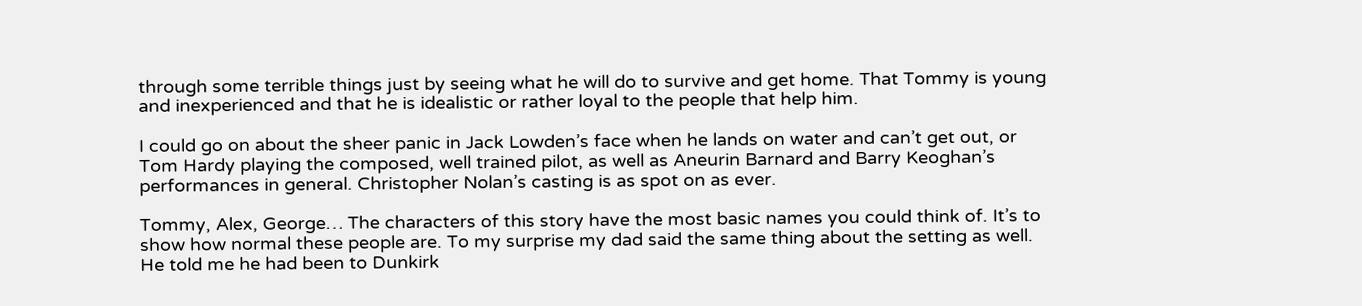through some terrible things just by seeing what he will do to survive and get home. That Tommy is young and inexperienced and that he is idealistic or rather loyal to the people that help him.

I could go on about the sheer panic in Jack Lowden’s face when he lands on water and can’t get out, or Tom Hardy playing the composed, well trained pilot, as well as Aneurin Barnard and Barry Keoghan’s performances in general. Christopher Nolan’s casting is as spot on as ever.

Tommy, Alex, George… The characters of this story have the most basic names you could think of. It’s to show how normal these people are. To my surprise my dad said the same thing about the setting as well. He told me he had been to Dunkirk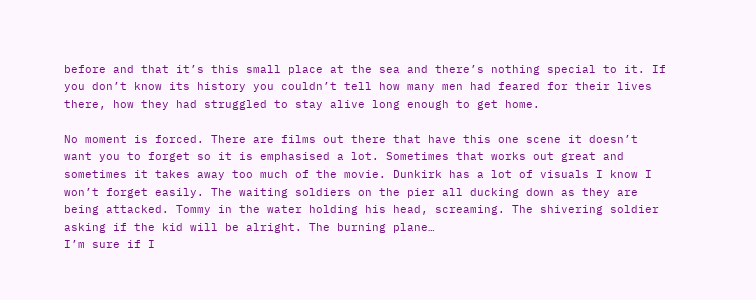before and that it’s this small place at the sea and there’s nothing special to it. If you don’t know its history you couldn’t tell how many men had feared for their lives there, how they had struggled to stay alive long enough to get home.

No moment is forced. There are films out there that have this one scene it doesn’t want you to forget so it is emphasised a lot. Sometimes that works out great and sometimes it takes away too much of the movie. Dunkirk has a lot of visuals I know I won’t forget easily. The waiting soldiers on the pier all ducking down as they are being attacked. Tommy in the water holding his head, screaming. The shivering soldier asking if the kid will be alright. The burning plane…
I’m sure if I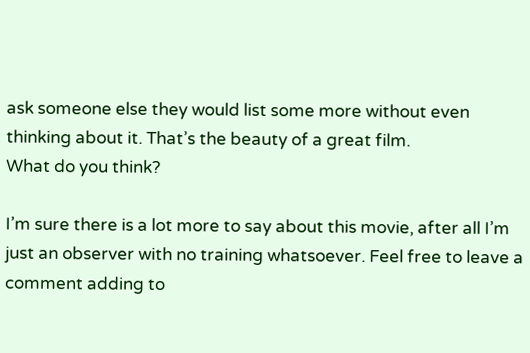ask someone else they would list some more without even thinking about it. That’s the beauty of a great film.
What do you think?

I’m sure there is a lot more to say about this movie, after all I’m just an observer with no training whatsoever. Feel free to leave a comment adding to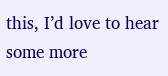this, I’d love to hear some more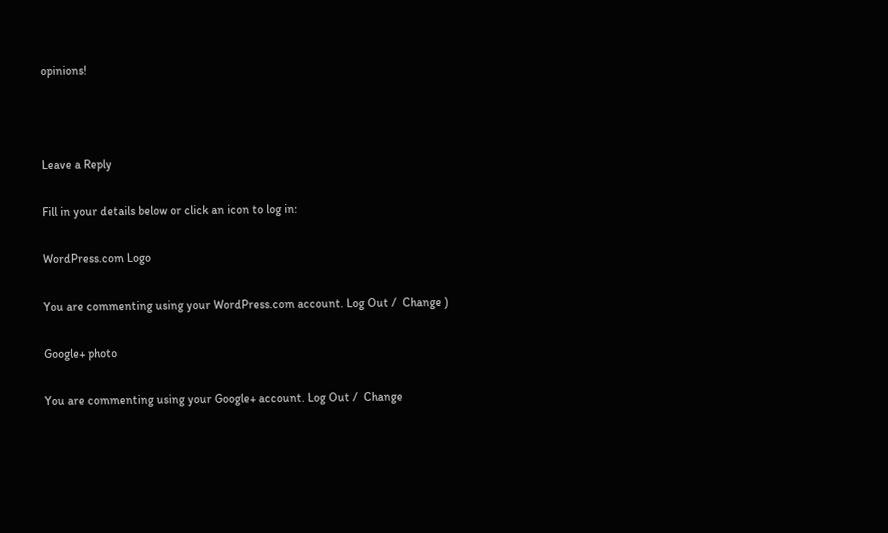opinions!



Leave a Reply

Fill in your details below or click an icon to log in:

WordPress.com Logo

You are commenting using your WordPress.com account. Log Out /  Change )

Google+ photo

You are commenting using your Google+ account. Log Out /  Change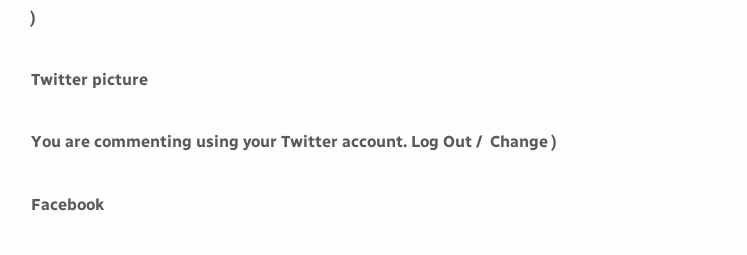)

Twitter picture

You are commenting using your Twitter account. Log Out /  Change )

Facebook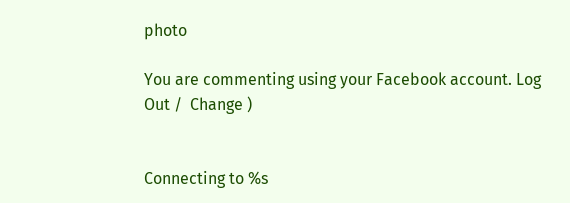photo

You are commenting using your Facebook account. Log Out /  Change )


Connecting to %s